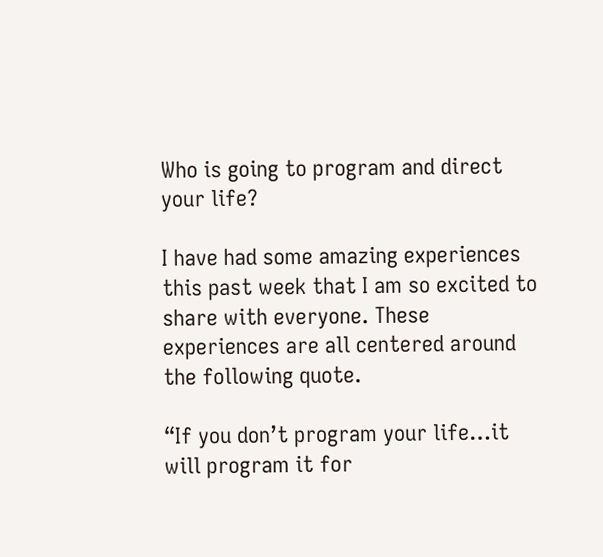Who is going to program and direct your life?

I have had some amazing experiences this past week that I am so excited to share with everyone. These experiences are all centered around the following quote.

“If you don’t program your life…it will program it for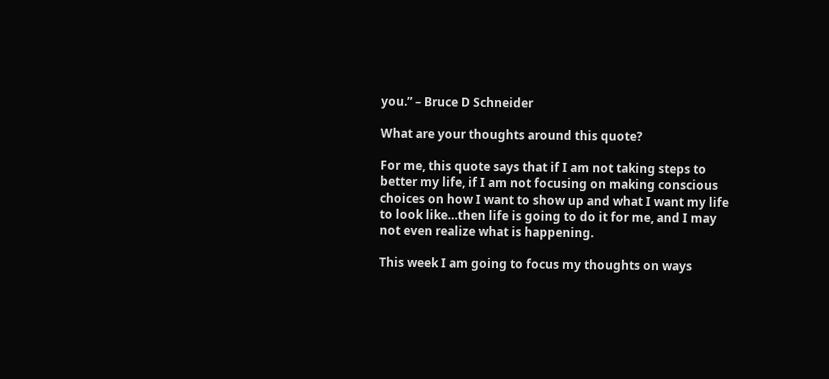you.” – Bruce D Schneider

What are your thoughts around this quote?

For me, this quote says that if I am not taking steps to better my life, if I am not focusing on making conscious choices on how I want to show up and what I want my life to look like…then life is going to do it for me, and I may not even realize what is happening.

This week I am going to focus my thoughts on ways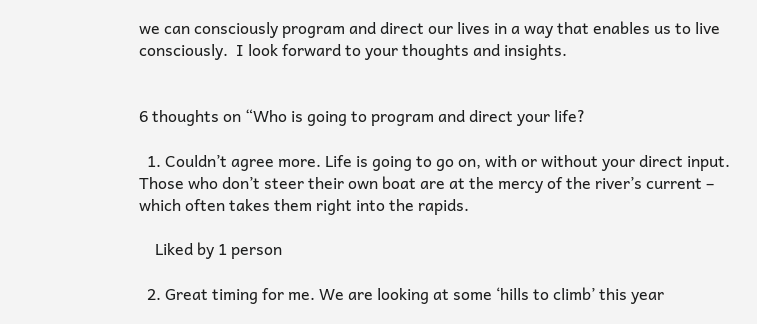we can consciously program and direct our lives in a way that enables us to live consciously.  I look forward to your thoughts and insights.


6 thoughts on “Who is going to program and direct your life?

  1. Couldn’t agree more. Life is going to go on, with or without your direct input. Those who don’t steer their own boat are at the mercy of the river’s current – which often takes them right into the rapids.

    Liked by 1 person

  2. Great timing for me. We are looking at some ‘hills to climb’ this year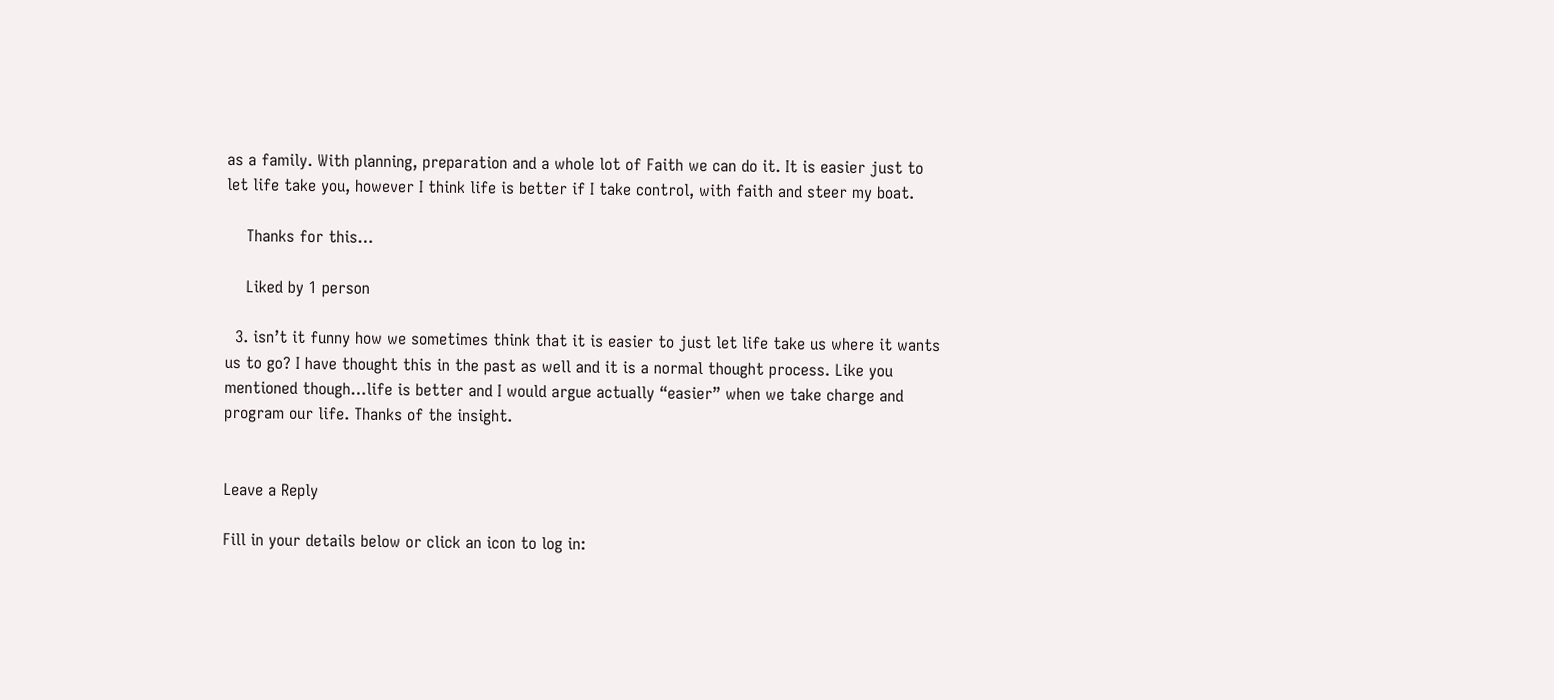as a family. With planning, preparation and a whole lot of Faith we can do it. It is easier just to let life take you, however I think life is better if I take control, with faith and steer my boat.

    Thanks for this…

    Liked by 1 person

  3. isn’t it funny how we sometimes think that it is easier to just let life take us where it wants us to go? I have thought this in the past as well and it is a normal thought process. Like you mentioned though…life is better and I would argue actually “easier” when we take charge and program our life. Thanks of the insight.


Leave a Reply

Fill in your details below or click an icon to log in: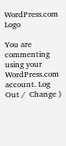WordPress.com Logo

You are commenting using your WordPress.com account. Log Out /  Change )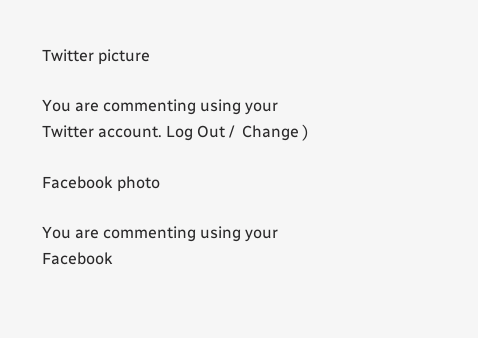Twitter picture

You are commenting using your Twitter account. Log Out /  Change )

Facebook photo

You are commenting using your Facebook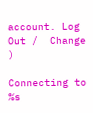account. Log Out /  Change )

Connecting to %s